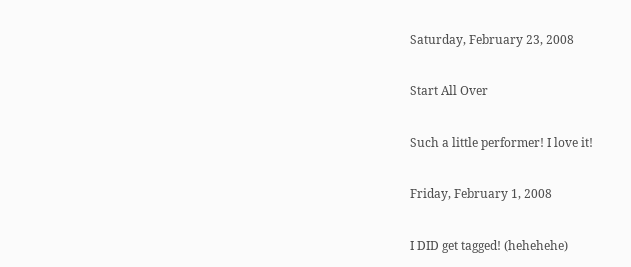Saturday, February 23, 2008

Start All Over

Such a little performer! I love it!

Friday, February 1, 2008

I DID get tagged! (hehehehe)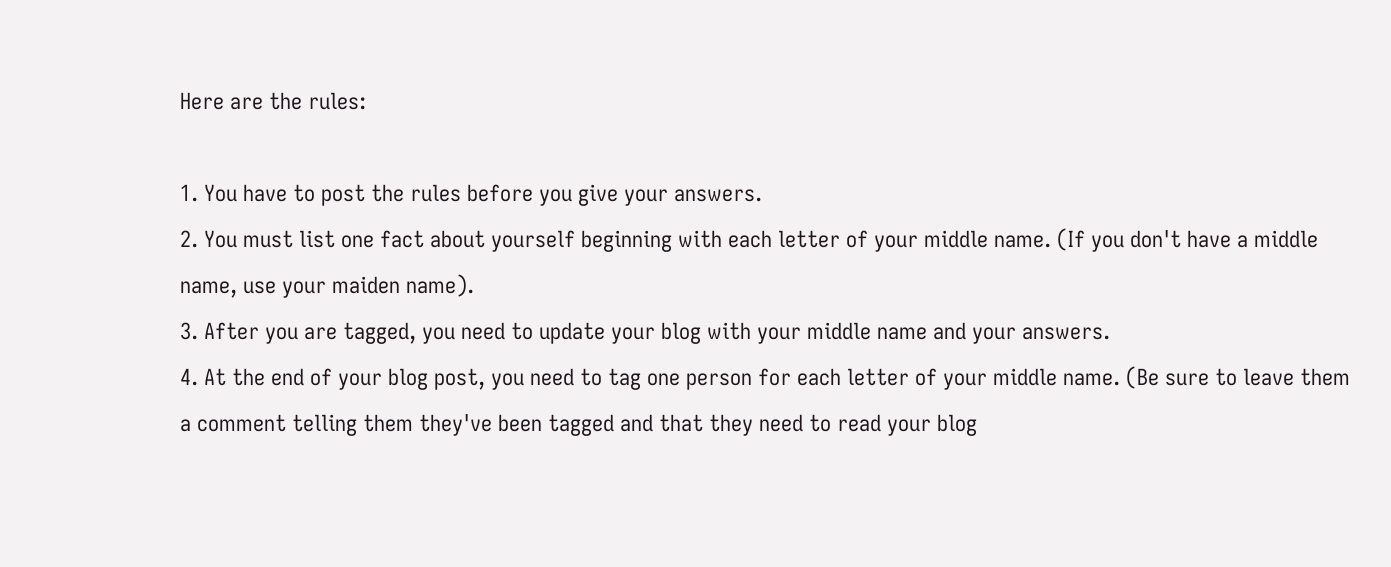Here are the rules:

1. You have to post the rules before you give your answers.
2. You must list one fact about yourself beginning with each letter of your middle name. (If you don't have a middle name, use your maiden name).
3. After you are tagged, you need to update your blog with your middle name and your answers.
4. At the end of your blog post, you need to tag one person for each letter of your middle name. (Be sure to leave them a comment telling them they've been tagged and that they need to read your blog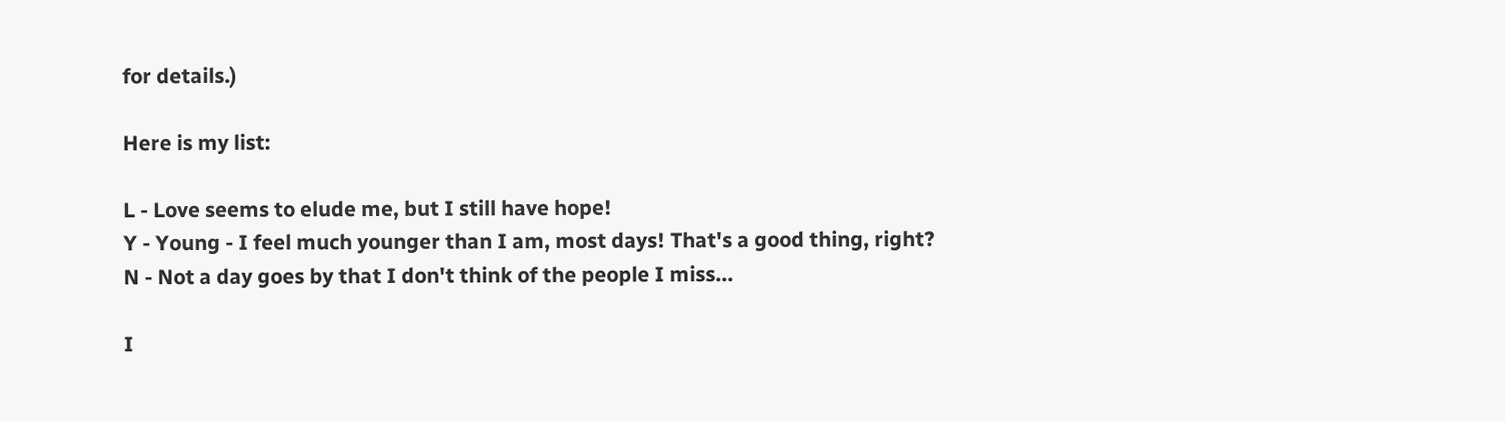for details.)

Here is my list:

L - Love seems to elude me, but I still have hope!
Y - Young - I feel much younger than I am, most days! That's a good thing, right?
N - Not a day goes by that I don't think of the people I miss...

I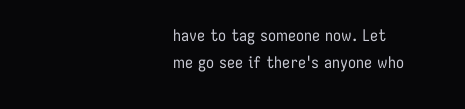have to tag someone now. Let me go see if there's anyone who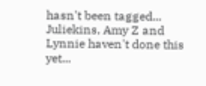hasn't been tagged... Juliekins, Amy Z and Lynnie haven't done this yet...